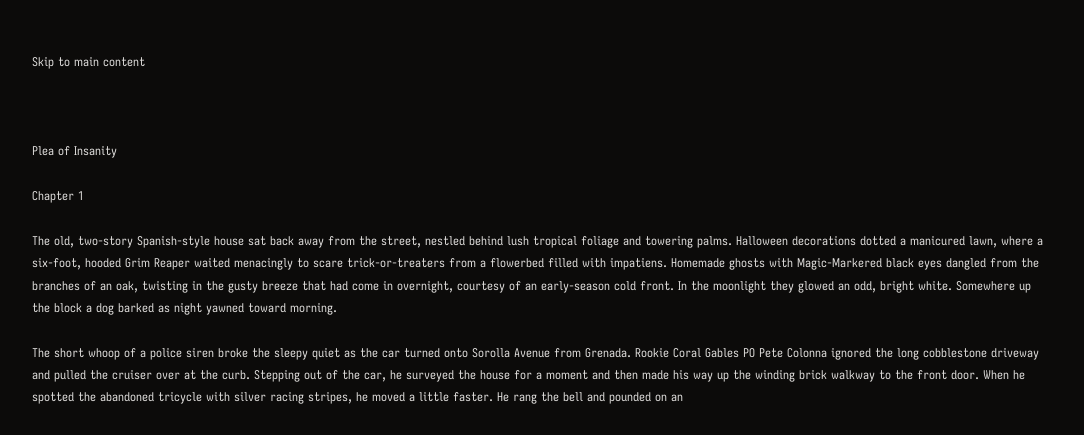Skip to main content



Plea of Insanity

Chapter 1

The old, two-story Spanish-style house sat back away from the street, nestled behind lush tropical foliage and towering palms. Halloween decorations dotted a manicured lawn, where a six-foot, hooded Grim Reaper waited menacingly to scare trick-or-treaters from a flowerbed filled with impatiens. Homemade ghosts with Magic-Markered black eyes dangled from the branches of an oak, twisting in the gusty breeze that had come in overnight, courtesy of an early-season cold front. In the moonlight they glowed an odd, bright white. Somewhere up the block a dog barked as night yawned toward morning.

The short whoop of a police siren broke the sleepy quiet as the car turned onto Sorolla Avenue from Grenada. Rookie Coral Gables PO Pete Colonna ignored the long cobblestone driveway and pulled the cruiser over at the curb. Stepping out of the car, he surveyed the house for a moment and then made his way up the winding brick walkway to the front door. When he spotted the abandoned tricycle with silver racing stripes, he moved a little faster. He rang the bell and pounded on an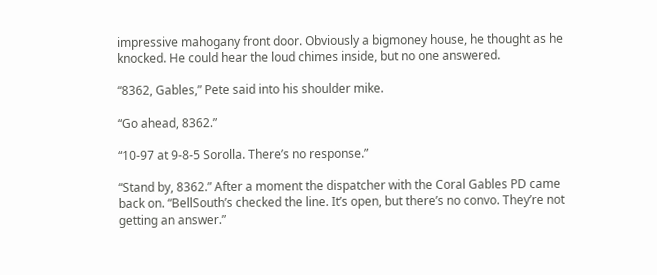impressive mahogany front door. Obviously a bigmoney house, he thought as he knocked. He could hear the loud chimes inside, but no one answered.

“8362, Gables,” Pete said into his shoulder mike.

“Go ahead, 8362.”

“10-97 at 9-8-5 Sorolla. There’s no response.”

“Stand by, 8362.” After a moment the dispatcher with the Coral Gables PD came back on. “BellSouth’s checked the line. It’s open, but there’s no convo. They’re not getting an answer.”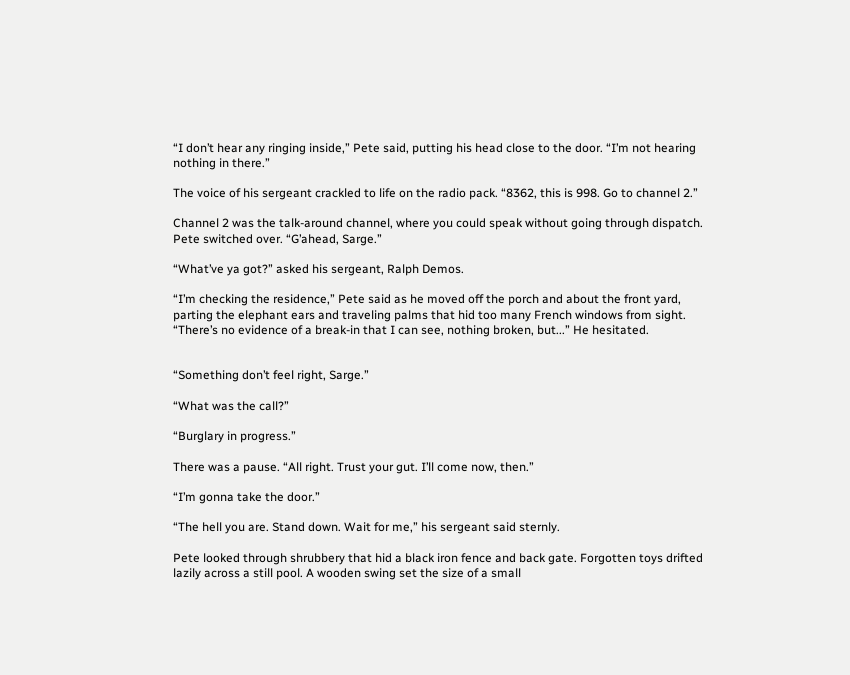“I don’t hear any ringing inside,” Pete said, putting his head close to the door. “I’m not hearing nothing in there.”

The voice of his sergeant crackled to life on the radio pack. “8362, this is 998. Go to channel 2.”

Channel 2 was the talk-around channel, where you could speak without going through dispatch. Pete switched over. “G’ahead, Sarge.”

“What’ve ya got?” asked his sergeant, Ralph Demos.

“I’m checking the residence,” Pete said as he moved off the porch and about the front yard, parting the elephant ears and traveling palms that hid too many French windows from sight. “There’s no evidence of a break-in that I can see, nothing broken, but...” He hesitated.


“Something don’t feel right, Sarge.”

“What was the call?”

“Burglary in progress.”

There was a pause. “All right. Trust your gut. I’ll come now, then.”

“I’m gonna take the door.”

“The hell you are. Stand down. Wait for me,” his sergeant said sternly.

Pete looked through shrubbery that hid a black iron fence and back gate. Forgotten toys drifted lazily across a still pool. A wooden swing set the size of a small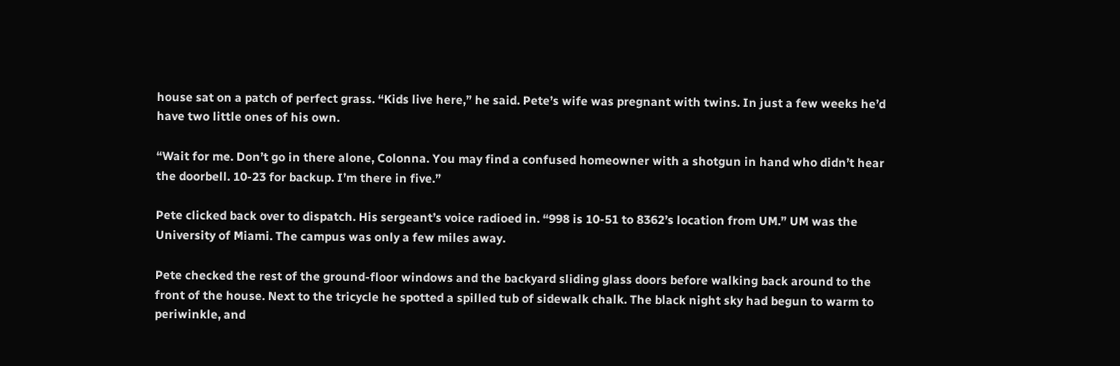house sat on a patch of perfect grass. “Kids live here,” he said. Pete’s wife was pregnant with twins. In just a few weeks he’d have two little ones of his own.

“Wait for me. Don’t go in there alone, Colonna. You may find a confused homeowner with a shotgun in hand who didn’t hear the doorbell. 10-23 for backup. I’m there in five.”

Pete clicked back over to dispatch. His sergeant’s voice radioed in. “998 is 10-51 to 8362’s location from UM.” UM was the University of Miami. The campus was only a few miles away.

Pete checked the rest of the ground-floor windows and the backyard sliding glass doors before walking back around to the front of the house. Next to the tricycle he spotted a spilled tub of sidewalk chalk. The black night sky had begun to warm to periwinkle, and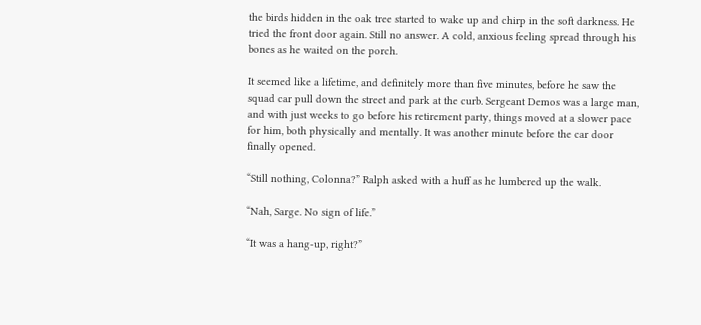the birds hidden in the oak tree started to wake up and chirp in the soft darkness. He tried the front door again. Still no answer. A cold, anxious feeling spread through his bones as he waited on the porch.

It seemed like a lifetime, and definitely more than five minutes, before he saw the squad car pull down the street and park at the curb. Sergeant Demos was a large man, and with just weeks to go before his retirement party, things moved at a slower pace for him, both physically and mentally. It was another minute before the car door finally opened.

“Still nothing, Colonna?” Ralph asked with a huff as he lumbered up the walk.

“Nah, Sarge. No sign of life.”

“It was a hang-up, right?”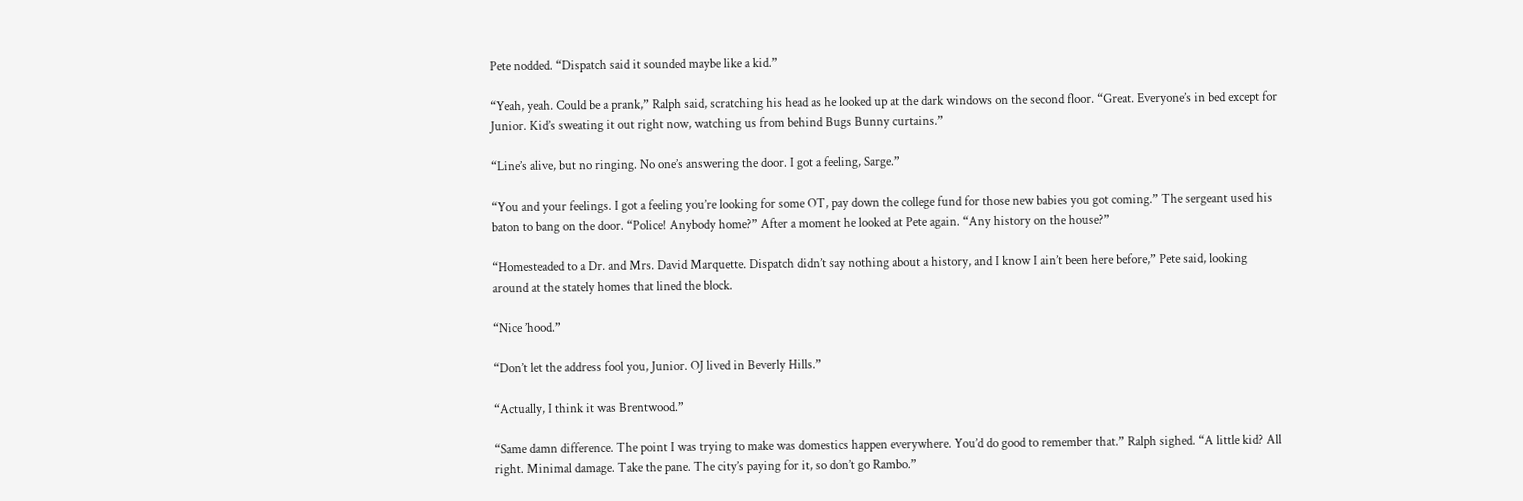Pete nodded. “Dispatch said it sounded maybe like a kid.”

“Yeah, yeah. Could be a prank,” Ralph said, scratching his head as he looked up at the dark windows on the second floor. “Great. Everyone’s in bed except for Junior. Kid’s sweating it out right now, watching us from behind Bugs Bunny curtains.”

“Line’s alive, but no ringing. No one’s answering the door. I got a feeling, Sarge.”

“You and your feelings. I got a feeling you’re looking for some OT, pay down the college fund for those new babies you got coming.” The sergeant used his baton to bang on the door. “Police! Anybody home?” After a moment he looked at Pete again. “Any history on the house?”

“Homesteaded to a Dr. and Mrs. David Marquette. Dispatch didn’t say nothing about a history, and I know I ain’t been here before,” Pete said, looking around at the stately homes that lined the block.

“Nice ’hood.”

“Don’t let the address fool you, Junior. OJ lived in Beverly Hills.”

“Actually, I think it was Brentwood.”

“Same damn difference. The point I was trying to make was domestics happen everywhere. You’d do good to remember that.” Ralph sighed. “A little kid? All right. Minimal damage. Take the pane. The city’s paying for it, so don’t go Rambo.”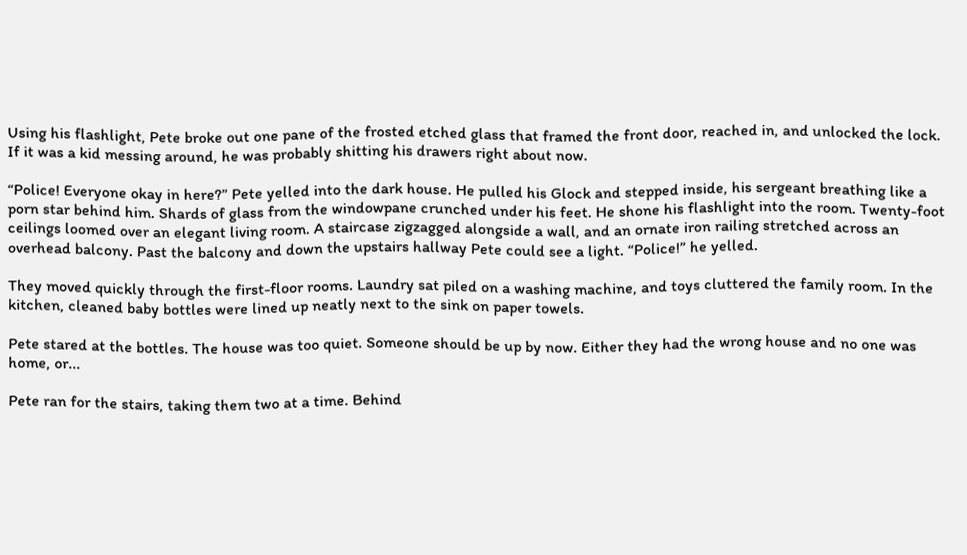Using his flashlight, Pete broke out one pane of the frosted etched glass that framed the front door, reached in, and unlocked the lock. If it was a kid messing around, he was probably shitting his drawers right about now.

“Police! Everyone okay in here?” Pete yelled into the dark house. He pulled his Glock and stepped inside, his sergeant breathing like a porn star behind him. Shards of glass from the windowpane crunched under his feet. He shone his flashlight into the room. Twenty-foot ceilings loomed over an elegant living room. A staircase zigzagged alongside a wall, and an ornate iron railing stretched across an overhead balcony. Past the balcony and down the upstairs hallway Pete could see a light. “Police!” he yelled.

They moved quickly through the first-floor rooms. Laundry sat piled on a washing machine, and toys cluttered the family room. In the kitchen, cleaned baby bottles were lined up neatly next to the sink on paper towels.

Pete stared at the bottles. The house was too quiet. Someone should be up by now. Either they had the wrong house and no one was home, or...

Pete ran for the stairs, taking them two at a time. Behind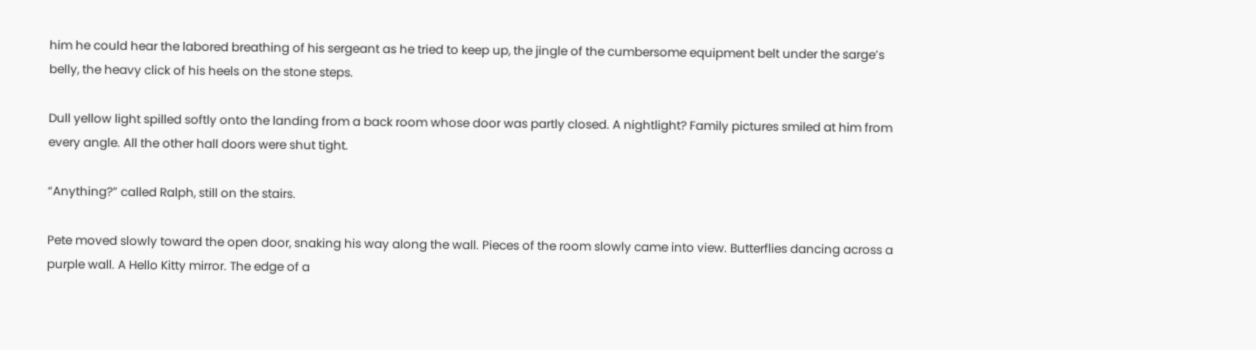him he could hear the labored breathing of his sergeant as he tried to keep up, the jingle of the cumbersome equipment belt under the sarge’s belly, the heavy click of his heels on the stone steps.

Dull yellow light spilled softly onto the landing from a back room whose door was partly closed. A nightlight? Family pictures smiled at him from every angle. All the other hall doors were shut tight.

“Anything?” called Ralph, still on the stairs.

Pete moved slowly toward the open door, snaking his way along the wall. Pieces of the room slowly came into view. Butterflies dancing across a purple wall. A Hello Kitty mirror. The edge of a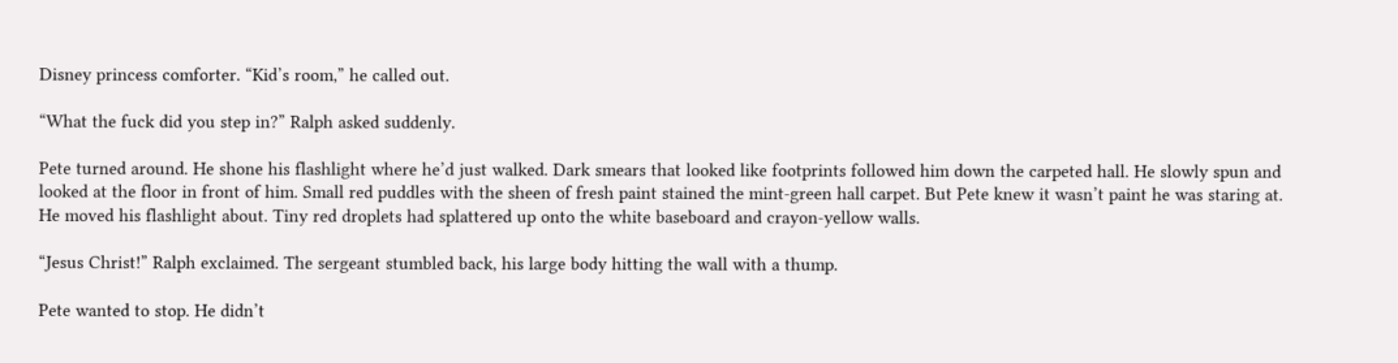Disney princess comforter. “Kid’s room,” he called out.

“What the fuck did you step in?” Ralph asked suddenly.

Pete turned around. He shone his flashlight where he’d just walked. Dark smears that looked like footprints followed him down the carpeted hall. He slowly spun and looked at the floor in front of him. Small red puddles with the sheen of fresh paint stained the mint-green hall carpet. But Pete knew it wasn’t paint he was staring at. He moved his flashlight about. Tiny red droplets had splattered up onto the white baseboard and crayon-yellow walls.

“Jesus Christ!” Ralph exclaimed. The sergeant stumbled back, his large body hitting the wall with a thump.

Pete wanted to stop. He didn’t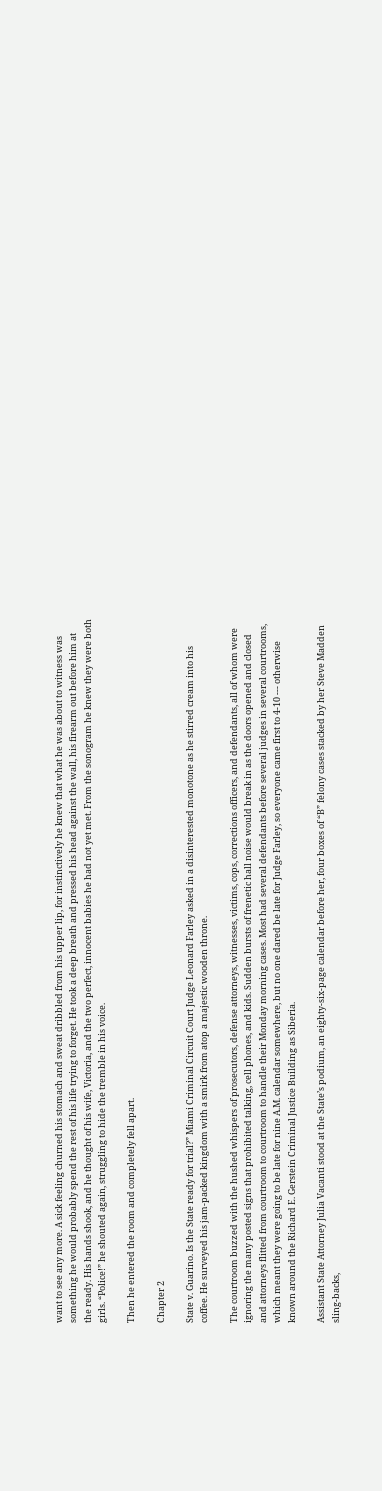want to see any more. A sick feeling churned his stomach and sweat dribbled from his upper lip, for instinctively he knew that what he was about to witness was something he would probably spend the rest of his life trying to forget. He took a deep breath and pressed his head against the wall, his firearm out before him at the ready. His hands shook, and he thought of his wife, Victoria, and the two perfect, innocent babies he had not yet met. From the sonogram he knew they were both girls. “Police!” he shouted again, struggling to hide the tremble in his voice.

Then he entered the room and completely fell apart.

Chapter 2

State v. Guarino. Is the State ready for trial?” Miami Criminal Circuit Court Judge Leonard Farley asked in a disinterested monotone as he stirred cream into his coffee. He surveyed his jam-packed kingdom with a smirk from atop a majestic wooden throne.

The courtroom buzzed with the hushed whispers of prosecutors, defense attorneys, witnesses, victims, cops, corrections officers, and defendants, all of whom were ignoring the many posted signs that prohibited talking, cell phones, and kids. Sudden bursts of frenetic hall noise would break in as the doors opened and closed and attorneys flitted from courtroom to courtroom to handle their Monday morning cases. Most had several defendants before several judges in several courtrooms, which meant they were going to be late for nine A.M. calendar somewhere, but no one dared be late for Judge Farley, so everyone came first to 4-10 --- otherwise known around the Richard E. Gerstein Criminal Justice Building as Siberia.

Assistant State Attorney Julia Vacanti stood at the State’s podium, an eighty-six-page calendar before her, four boxes of “B” felony cases stacked by her Steve Madden sling-backs,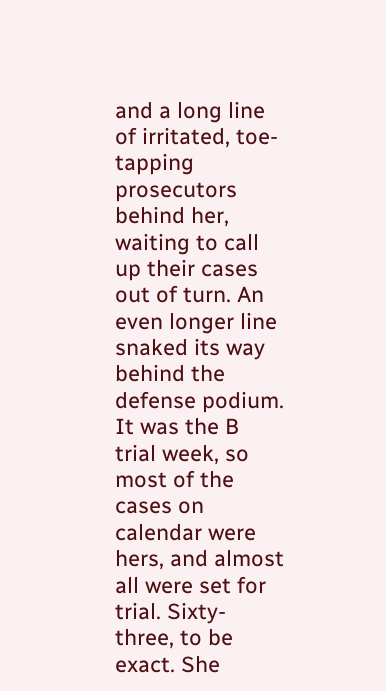and a long line of irritated, toe-tapping prosecutors behind her, waiting to call up their cases out of turn. An even longer line snaked its way behind the defense podium. It was the B trial week, so most of the cases on calendar were hers, and almost all were set for trial. Sixty-three, to be exact. She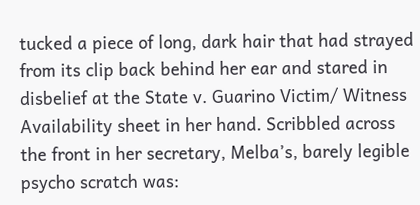tucked a piece of long, dark hair that had strayed from its clip back behind her ear and stared in disbelief at the State v. Guarino Victim/ Witness Availability sheet in her hand. Scribbled across the front in her secretary, Melba’s, barely legible psycho scratch was: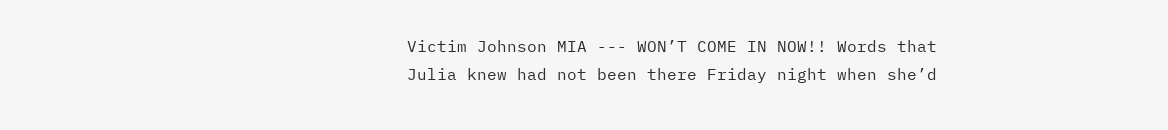Victim Johnson MIA --- WON’T COME IN NOW!! Words that Julia knew had not been there Friday night when she’d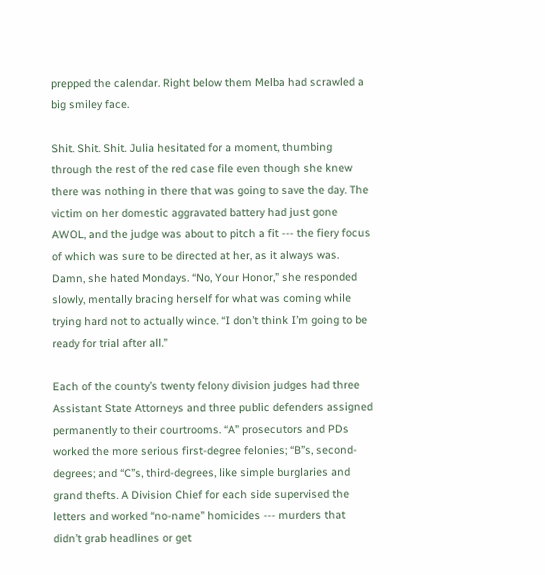prepped the calendar. Right below them Melba had scrawled a big smiley face.

Shit. Shit. Shit. Julia hesitated for a moment, thumbing through the rest of the red case file even though she knew there was nothing in there that was going to save the day. The victim on her domestic aggravated battery had just gone AWOL, and the judge was about to pitch a fit --- the fiery focus of which was sure to be directed at her, as it always was. Damn, she hated Mondays. “No, Your Honor,” she responded slowly, mentally bracing herself for what was coming while trying hard not to actually wince. “I don’t think I’m going to be ready for trial after all.”

Each of the county’s twenty felony division judges had three Assistant State Attorneys and three public defenders assigned permanently to their courtrooms. “A” prosecutors and PDs worked the more serious first-degree felonies; “B”s, second-degrees; and “C”s, third-degrees, like simple burglaries and grand thefts. A Division Chief for each side supervised the letters and worked “no-name” homicides --- murders that didn’t grab headlines or get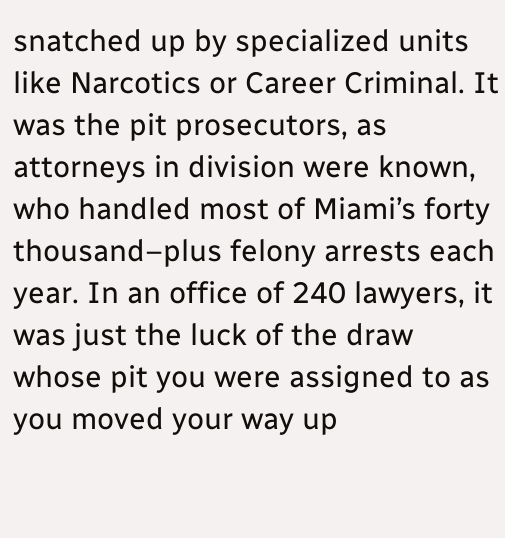snatched up by specialized units like Narcotics or Career Criminal. It was the pit prosecutors, as attorneys in division were known, who handled most of Miami’s forty thousand–plus felony arrests each year. In an office of 240 lawyers, it was just the luck of the draw whose pit you were assigned to as you moved your way up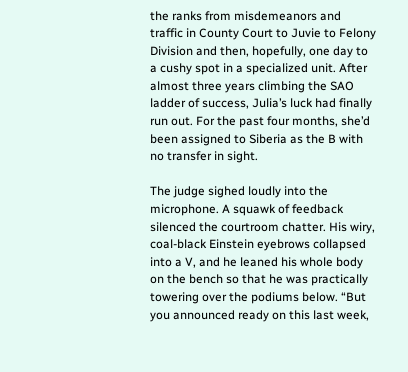the ranks from misdemeanors and traffic in County Court to Juvie to Felony Division and then, hopefully, one day to a cushy spot in a specialized unit. After almost three years climbing the SAO ladder of success, Julia’s luck had finally run out. For the past four months, she’d been assigned to Siberia as the B with no transfer in sight.

The judge sighed loudly into the microphone. A squawk of feedback silenced the courtroom chatter. His wiry, coal-black Einstein eyebrows collapsed into a V, and he leaned his whole body on the bench so that he was practically towering over the podiums below. “But you announced ready on this last week,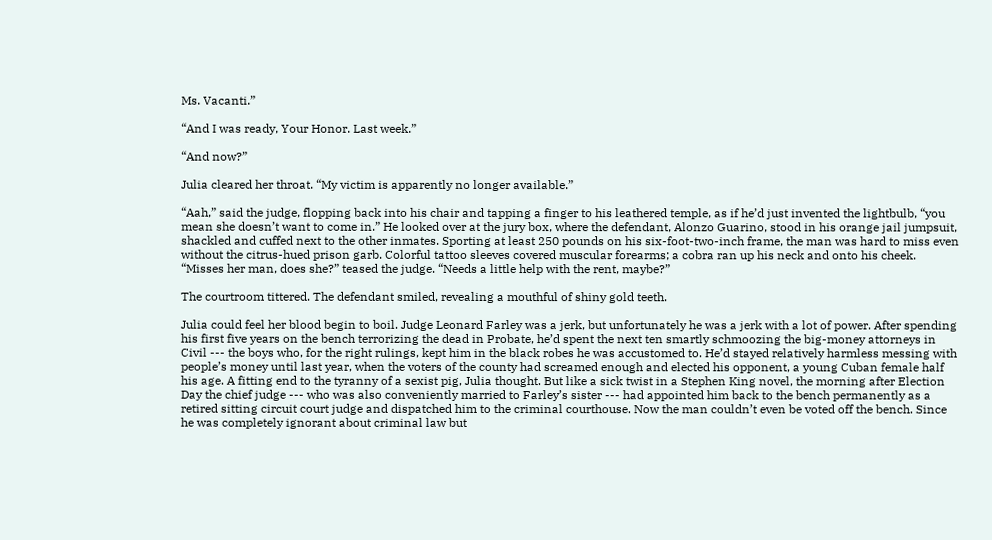Ms. Vacanti.”

“And I was ready, Your Honor. Last week.”

“And now?”

Julia cleared her throat. “My victim is apparently no longer available.”

“Aah,” said the judge, flopping back into his chair and tapping a finger to his leathered temple, as if he’d just invented the lightbulb, “you mean she doesn’t want to come in.” He looked over at the jury box, where the defendant, Alonzo Guarino, stood in his orange jail jumpsuit, shackled and cuffed next to the other inmates. Sporting at least 250 pounds on his six-foot-two-inch frame, the man was hard to miss even without the citrus-hued prison garb. Colorful tattoo sleeves covered muscular forearms; a cobra ran up his neck and onto his cheek. “Misses her man, does she?” teased the judge. “Needs a little help with the rent, maybe?”

The courtroom tittered. The defendant smiled, revealing a mouthful of shiny gold teeth.

Julia could feel her blood begin to boil. Judge Leonard Farley was a jerk, but unfortunately he was a jerk with a lot of power. After spending his first five years on the bench terrorizing the dead in Probate, he’d spent the next ten smartly schmoozing the big-money attorneys in Civil --- the boys who, for the right rulings, kept him in the black robes he was accustomed to. He’d stayed relatively harmless messing with people’s money until last year, when the voters of the county had screamed enough and elected his opponent, a young Cuban female half his age. A fitting end to the tyranny of a sexist pig, Julia thought. But like a sick twist in a Stephen King novel, the morning after Election Day the chief judge --- who was also conveniently married to Farley’s sister --- had appointed him back to the bench permanently as a retired sitting circuit court judge and dispatched him to the criminal courthouse. Now the man couldn’t even be voted off the bench. Since he was completely ignorant about criminal law but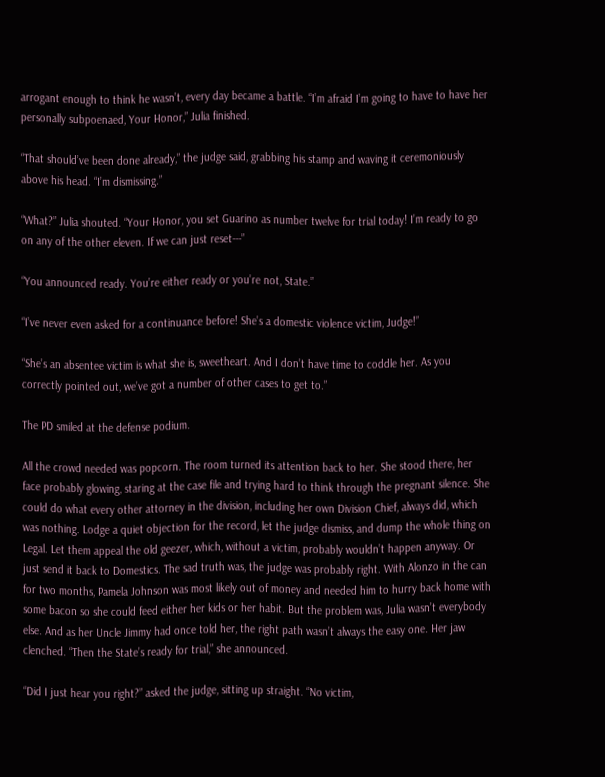arrogant enough to think he wasn’t, every day became a battle. “I’m afraid I’m going to have to have her personally subpoenaed, Your Honor,” Julia finished.

“That should’ve been done already,” the judge said, grabbing his stamp and waving it ceremoniously above his head. “I’m dismissing.”

“What?” Julia shouted. “Your Honor, you set Guarino as number twelve for trial today! I’m ready to go on any of the other eleven. If we can just reset---”

“You announced ready. You’re either ready or you’re not, State.”

“I’ve never even asked for a continuance before! She’s a domestic violence victim, Judge!”

“She’s an absentee victim is what she is, sweetheart. And I don’t have time to coddle her. As you correctly pointed out, we’ve got a number of other cases to get to.”

The PD smiled at the defense podium.

All the crowd needed was popcorn. The room turned its attention back to her. She stood there, her face probably glowing, staring at the case file and trying hard to think through the pregnant silence. She could do what every other attorney in the division, including her own Division Chief, always did, which was nothing. Lodge a quiet objection for the record, let the judge dismiss, and dump the whole thing on Legal. Let them appeal the old geezer, which, without a victim, probably wouldn’t happen anyway. Or just send it back to Domestics. The sad truth was, the judge was probably right. With Alonzo in the can for two months, Pamela Johnson was most likely out of money and needed him to hurry back home with some bacon so she could feed either her kids or her habit. But the problem was, Julia wasn’t everybody else. And as her Uncle Jimmy had once told her, the right path wasn’t always the easy one. Her jaw clenched. “Then the State’s ready for trial,” she announced.

“Did I just hear you right?” asked the judge, sitting up straight. “No victim,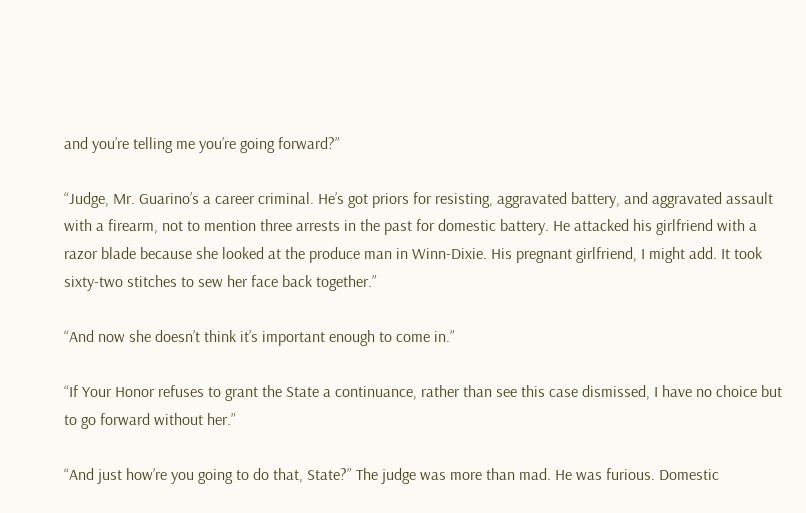and you’re telling me you’re going forward?”

“Judge, Mr. Guarino’s a career criminal. He’s got priors for resisting, aggravated battery, and aggravated assault with a firearm, not to mention three arrests in the past for domestic battery. He attacked his girlfriend with a razor blade because she looked at the produce man in Winn-Dixie. His pregnant girlfriend, I might add. It took sixty-two stitches to sew her face back together.”

“And now she doesn’t think it’s important enough to come in.”

“If Your Honor refuses to grant the State a continuance, rather than see this case dismissed, I have no choice but to go forward without her.”

“And just how’re you going to do that, State?” The judge was more than mad. He was furious. Domestic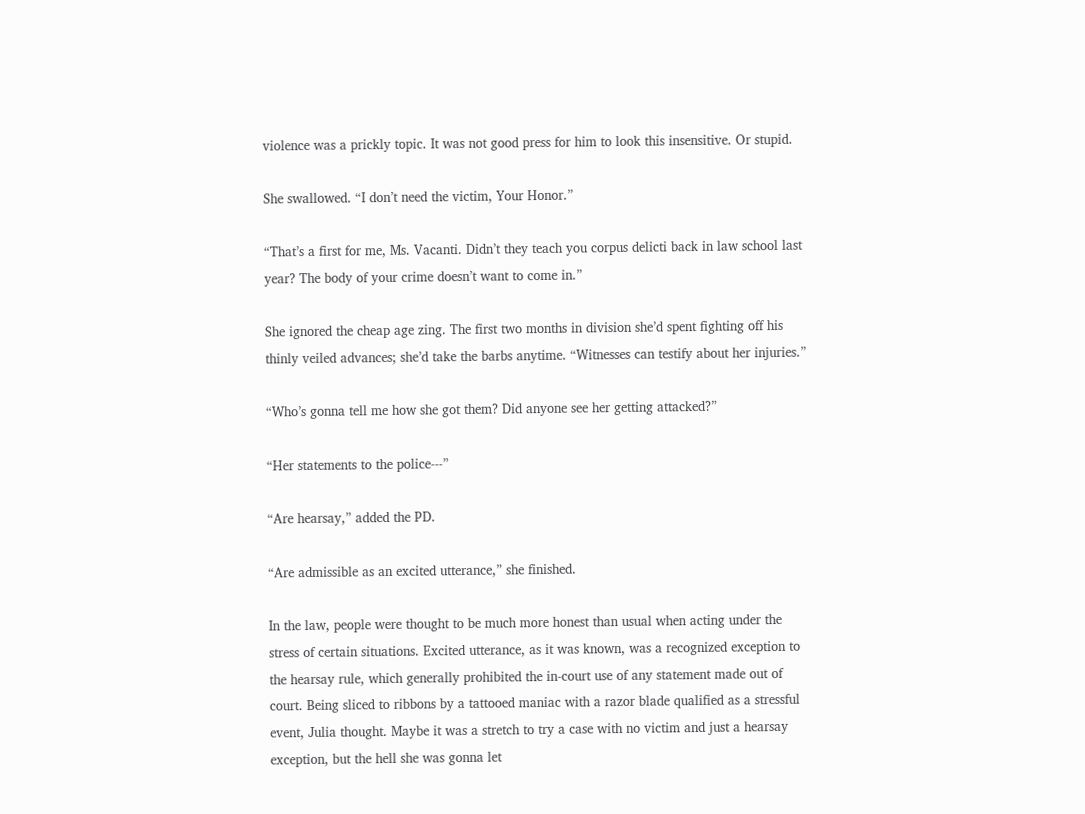violence was a prickly topic. It was not good press for him to look this insensitive. Or stupid.

She swallowed. “I don’t need the victim, Your Honor.”

“That’s a first for me, Ms. Vacanti. Didn’t they teach you corpus delicti back in law school last year? The body of your crime doesn’t want to come in.”

She ignored the cheap age zing. The first two months in division she’d spent fighting off his thinly veiled advances; she’d take the barbs anytime. “Witnesses can testify about her injuries.”

“Who’s gonna tell me how she got them? Did anyone see her getting attacked?”

“Her statements to the police---”

“Are hearsay,” added the PD.

“Are admissible as an excited utterance,” she finished.

In the law, people were thought to be much more honest than usual when acting under the stress of certain situations. Excited utterance, as it was known, was a recognized exception to the hearsay rule, which generally prohibited the in-court use of any statement made out of court. Being sliced to ribbons by a tattooed maniac with a razor blade qualified as a stressful event, Julia thought. Maybe it was a stretch to try a case with no victim and just a hearsay exception, but the hell she was gonna let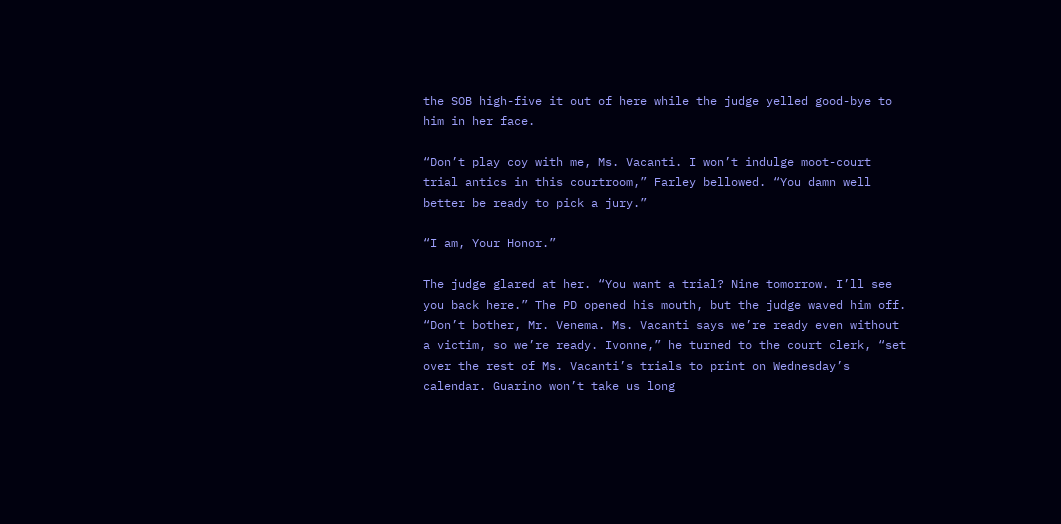the SOB high-five it out of here while the judge yelled good-bye to him in her face.

“Don’t play coy with me, Ms. Vacanti. I won’t indulge moot-court trial antics in this courtroom,” Farley bellowed. “You damn well better be ready to pick a jury.”

“I am, Your Honor.”

The judge glared at her. “You want a trial? Nine tomorrow. I’ll see you back here.” The PD opened his mouth, but the judge waved him off. “Don’t bother, Mr. Venema. Ms. Vacanti says we’re ready even without a victim, so we’re ready. Ivonne,” he turned to the court clerk, “set over the rest of Ms. Vacanti’s trials to print on Wednesday’s calendar. Guarino won’t take us long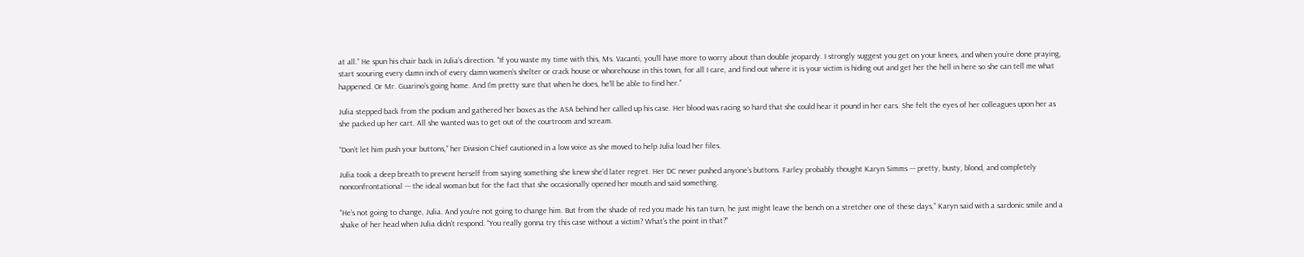at all.” He spun his chair back in Julia’s direction. “If you waste my time with this, Ms. Vacanti, you’ll have more to worry about than double jeopardy. I strongly suggest you get on your knees, and when you’re done praying, start scouring every damn inch of every damn women’s shelter or crack house or whorehouse in this town, for all I care, and find out where it is your victim is hiding out and get her the hell in here so she can tell me what happened. Or Mr. Guarino’s going home. And I’m pretty sure that when he does, he’ll be able to find her.”

Julia stepped back from the podium and gathered her boxes as the ASA behind her called up his case. Her blood was racing so hard that she could hear it pound in her ears. She felt the eyes of her colleagues upon her as she packed up her cart. All she wanted was to get out of the courtroom and scream.

“Don’t let him push your buttons,” her Division Chief cautioned in a low voice as she moved to help Julia load her files.

Julia took a deep breath to prevent herself from saying something she knew she’d later regret. Her DC never pushed anyone’s buttons. Farley probably thought Karyn Simms --- pretty, busty, blond, and completely nonconfrontational --- the ideal woman but for the fact that she occasionally opened her mouth and said something.

“He’s not going to change, Julia. And you’re not going to change him. But from the shade of red you made his tan turn, he just might leave the bench on a stretcher one of these days,” Karyn said with a sardonic smile and a shake of her head when Julia didn’t respond. “You really gonna try this case without a victim? What’s the point in that?”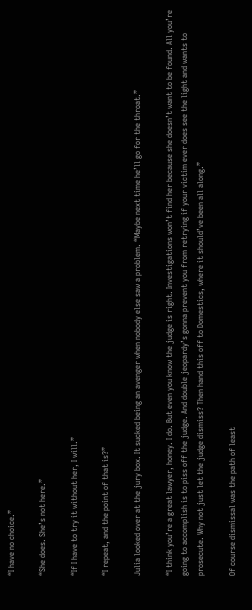“I have no choice.”

“She does. She’s not here.”

“If I have to try it without her, I will.”

“I repeat, and the point of that is?”

Julia looked over at the jury box. It sucked being an avenger when nobody else saw a problem. “Maybe next time he’ll go for the throat.”

“I think you’re a great lawyer, honey. I do. But even you know the judge is right. Investigations won’t find her because she doesn’t want to be found. All you’re going to accomplish is to piss off the judge. And double jeopardy’s gonna prevent you from retrying if your victim ever does see the light and wants to prosecute. Why not just let the judge dismiss? Then hand this off to Domestics, where it should’ve been all along.”

Of course dismissal was the path of least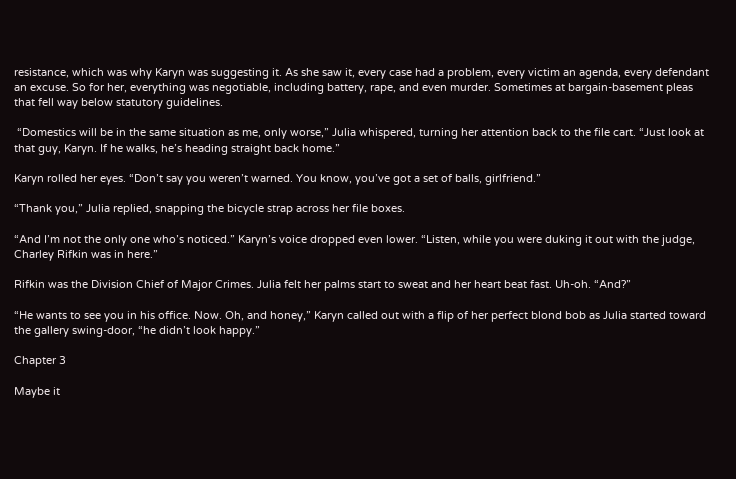resistance, which was why Karyn was suggesting it. As she saw it, every case had a problem, every victim an agenda, every defendant an excuse. So for her, everything was negotiable, including battery, rape, and even murder. Sometimes at bargain-basement pleas that fell way below statutory guidelines.

 “Domestics will be in the same situation as me, only worse,” Julia whispered, turning her attention back to the file cart. “Just look at that guy, Karyn. If he walks, he’s heading straight back home.”

Karyn rolled her eyes. “Don’t say you weren’t warned. You know, you’ve got a set of balls, girlfriend.”

“Thank you,” Julia replied, snapping the bicycle strap across her file boxes.

“And I’m not the only one who’s noticed.” Karyn’s voice dropped even lower. “Listen, while you were duking it out with the judge, Charley Rifkin was in here.”

Rifkin was the Division Chief of Major Crimes. Julia felt her palms start to sweat and her heart beat fast. Uh-oh. “And?”

“He wants to see you in his office. Now. Oh, and honey,” Karyn called out with a flip of her perfect blond bob as Julia started toward the gallery swing-door, “he didn’t look happy.”

Chapter 3

Maybe it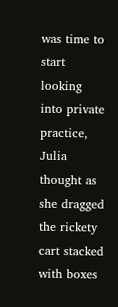was time to start looking into private practice, Julia thought as she dragged the rickety cart stacked with boxes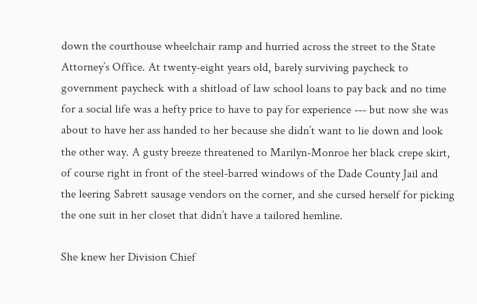down the courthouse wheelchair ramp and hurried across the street to the State Attorney’s Office. At twenty-eight years old, barely surviving paycheck to government paycheck with a shitload of law school loans to pay back and no time for a social life was a hefty price to have to pay for experience --- but now she was about to have her ass handed to her because she didn’t want to lie down and look the other way. A gusty breeze threatened to Marilyn-Monroe her black crepe skirt, of course right in front of the steel-barred windows of the Dade County Jail and the leering Sabrett sausage vendors on the corner, and she cursed herself for picking the one suit in her closet that didn’t have a tailored hemline.

She knew her Division Chief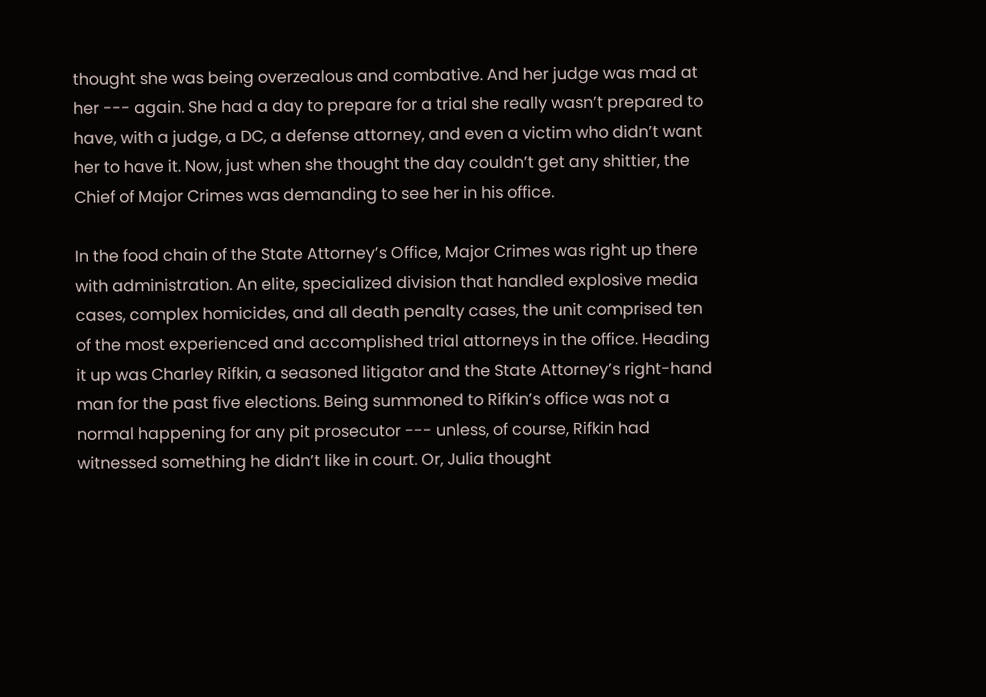thought she was being overzealous and combative. And her judge was mad at her --- again. She had a day to prepare for a trial she really wasn’t prepared to have, with a judge, a DC, a defense attorney, and even a victim who didn’t want her to have it. Now, just when she thought the day couldn’t get any shittier, the Chief of Major Crimes was demanding to see her in his office.

In the food chain of the State Attorney’s Office, Major Crimes was right up there with administration. An elite, specialized division that handled explosive media cases, complex homicides, and all death penalty cases, the unit comprised ten of the most experienced and accomplished trial attorneys in the office. Heading it up was Charley Rifkin, a seasoned litigator and the State Attorney’s right-hand man for the past five elections. Being summoned to Rifkin’s office was not a normal happening for any pit prosecutor --- unless, of course, Rifkin had witnessed something he didn’t like in court. Or, Julia thought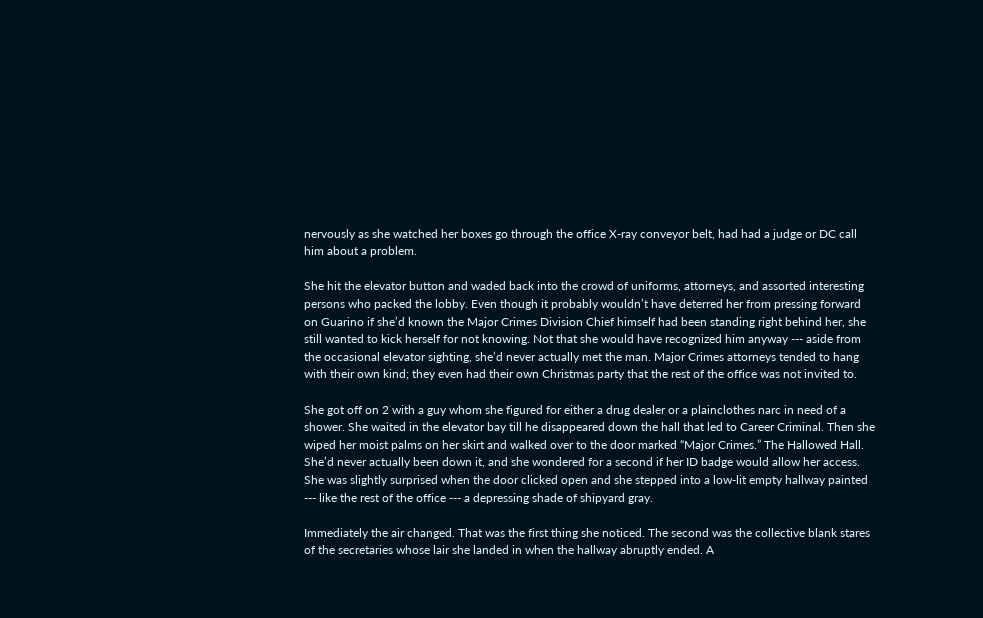nervously as she watched her boxes go through the office X-ray conveyor belt, had had a judge or DC call him about a problem.

She hit the elevator button and waded back into the crowd of uniforms, attorneys, and assorted interesting persons who packed the lobby. Even though it probably wouldn’t have deterred her from pressing forward on Guarino if she’d known the Major Crimes Division Chief himself had been standing right behind her, she still wanted to kick herself for not knowing. Not that she would have recognized him anyway --- aside from the occasional elevator sighting, she’d never actually met the man. Major Crimes attorneys tended to hang with their own kind; they even had their own Christmas party that the rest of the office was not invited to.

She got off on 2 with a guy whom she figured for either a drug dealer or a plainclothes narc in need of a shower. She waited in the elevator bay till he disappeared down the hall that led to Career Criminal. Then she wiped her moist palms on her skirt and walked over to the door marked “Major Crimes.” The Hallowed Hall. She’d never actually been down it, and she wondered for a second if her ID badge would allow her access. She was slightly surprised when the door clicked open and she stepped into a low-lit empty hallway painted --- like the rest of the office --- a depressing shade of shipyard gray.

Immediately the air changed. That was the first thing she noticed. The second was the collective blank stares of the secretaries whose lair she landed in when the hallway abruptly ended. A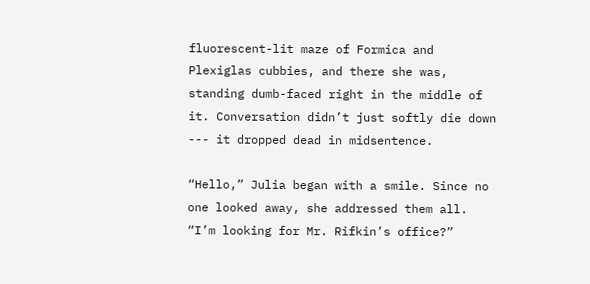fluorescent-lit maze of Formica and Plexiglas cubbies, and there she was, standing dumb-faced right in the middle of it. Conversation didn’t just softly die down --- it dropped dead in midsentence.

“Hello,” Julia began with a smile. Since no one looked away, she addressed them all. “I’m looking for Mr. Rifkin’s office?”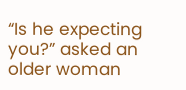“Is he expecting you?” asked an older woman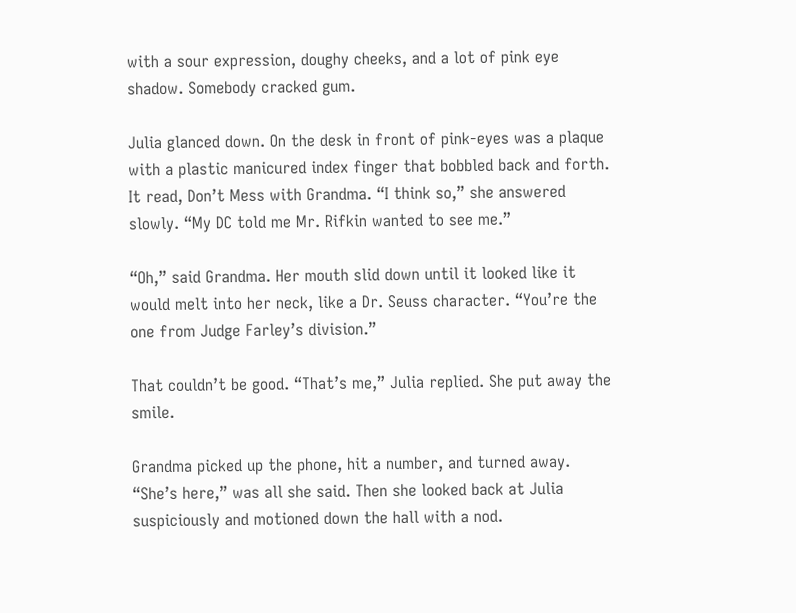with a sour expression, doughy cheeks, and a lot of pink eye shadow. Somebody cracked gum.

Julia glanced down. On the desk in front of pink-eyes was a plaque with a plastic manicured index finger that bobbled back and forth. It read, Don’t Mess with Grandma. “I think so,” she answered slowly. “My DC told me Mr. Rifkin wanted to see me.”

“Oh,” said Grandma. Her mouth slid down until it looked like it would melt into her neck, like a Dr. Seuss character. “You’re the one from Judge Farley’s division.”

That couldn’t be good. “That’s me,” Julia replied. She put away the smile.

Grandma picked up the phone, hit a number, and turned away. “She’s here,” was all she said. Then she looked back at Julia suspiciously and motioned down the hall with a nod.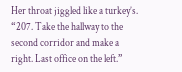Her throat jiggled like a turkey’s. “207. Take the hallway to the second corridor and make a right. Last office on the left.”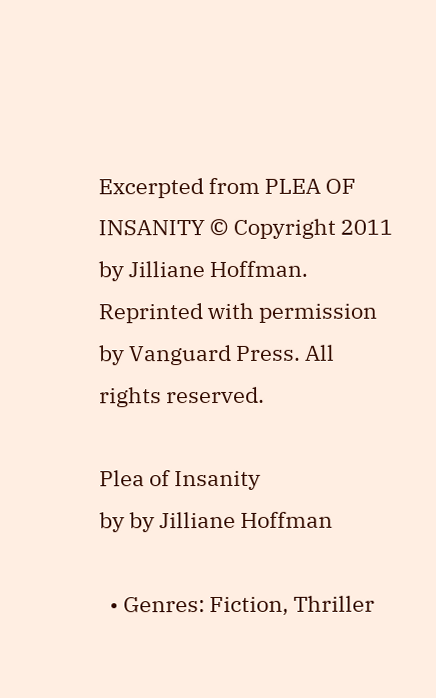Excerpted from PLEA OF INSANITY © Copyright 2011 by Jilliane Hoffman. Reprinted with permission by Vanguard Press. All rights reserved.

Plea of Insanity
by by Jilliane Hoffman

  • Genres: Fiction, Thriller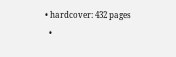• hardcover: 432 pages
  •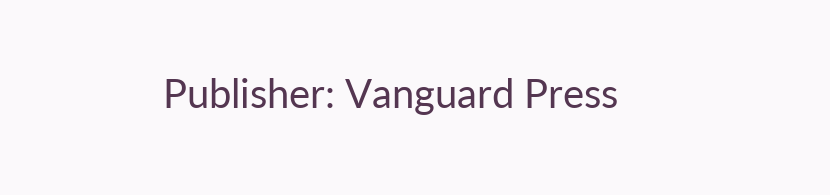Publisher: Vanguard Press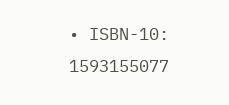• ISBN-10: 1593155077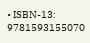• ISBN-13: 9781593155070